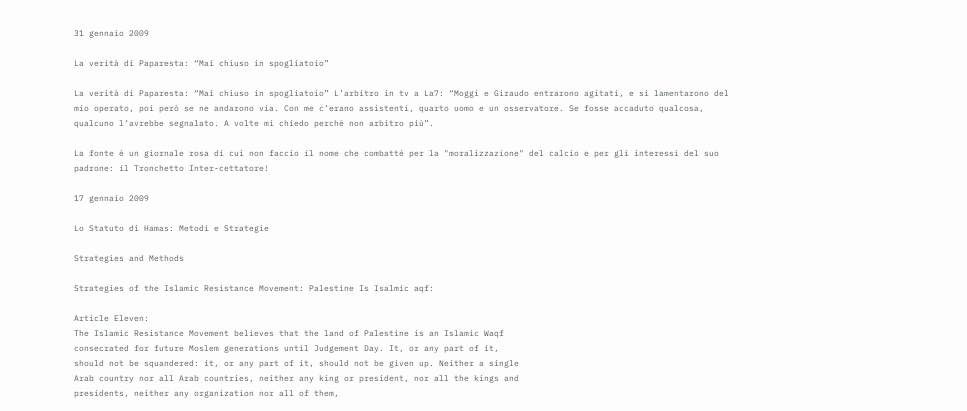31 gennaio 2009

La verità di Paparesta: “Mai chiuso in spogliatoio”

La verità di Paparesta: “Mai chiuso in spogliatoio” L’arbitro in tv a La7: “Moggi e Giraudo entrarono agitati, e si lamentarono del mio operato, poi però se ne andarono via. Con me c’erano assistenti, quarto uomo e un osservatore. Se fosse accaduto qualcosa, qualcuno l’avrebbe segnalato. A volte mi chiedo perchè non arbitro più”.

La fonte è un giornale rosa di cui non faccio il nome che combatté per la "moralizzazione" del calcio e per gli interessi del suo padrone: il Tronchetto Inter-cettatore!

17 gennaio 2009

Lo Statuto di Hamas: Metodi e Strategie

Strategies and Methods

Strategies of the Islamic Resistance Movement: Palestine Is Isalmic aqf:

Article Eleven:
The Islamic Resistance Movement believes that the land of Palestine is an Islamic Waqf
consecrated for future Moslem generations until Judgement Day. It, or any part of it,
should not be squandered: it, or any part of it, should not be given up. Neither a single
Arab country nor all Arab countries, neither any king or president, nor all the kings and
presidents, neither any organization nor all of them,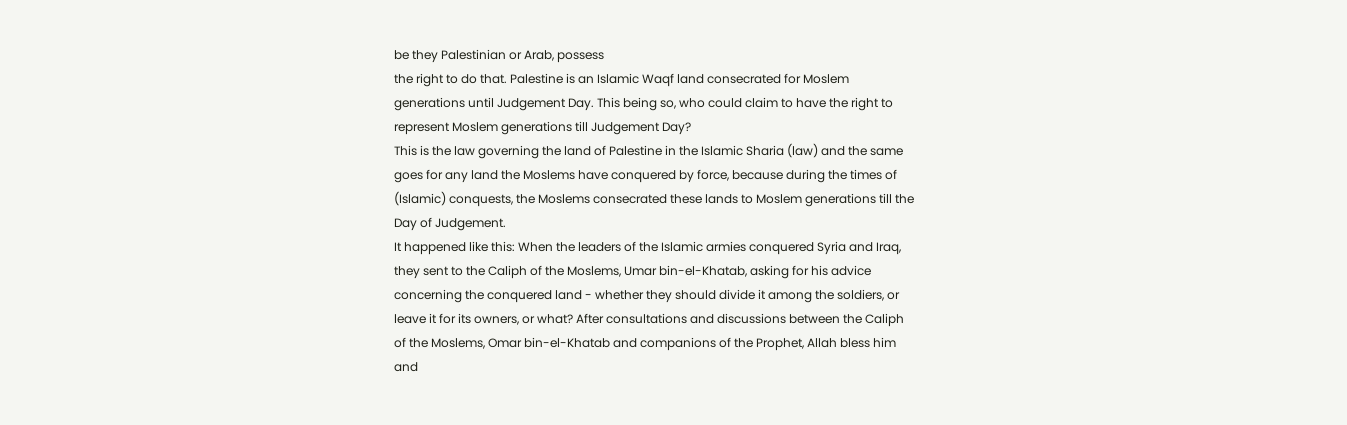be they Palestinian or Arab, possess
the right to do that. Palestine is an Islamic Waqf land consecrated for Moslem
generations until Judgement Day. This being so, who could claim to have the right to
represent Moslem generations till Judgement Day?
This is the law governing the land of Palestine in the Islamic Sharia (law) and the same
goes for any land the Moslems have conquered by force, because during the times of
(Islamic) conquests, the Moslems consecrated these lands to Moslem generations till the
Day of Judgement.
It happened like this: When the leaders of the Islamic armies conquered Syria and Iraq,
they sent to the Caliph of the Moslems, Umar bin-el-Khatab, asking for his advice
concerning the conquered land - whether they should divide it among the soldiers, or
leave it for its owners, or what? After consultations and discussions between the Caliph
of the Moslems, Omar bin-el-Khatab and companions of the Prophet, Allah bless him
and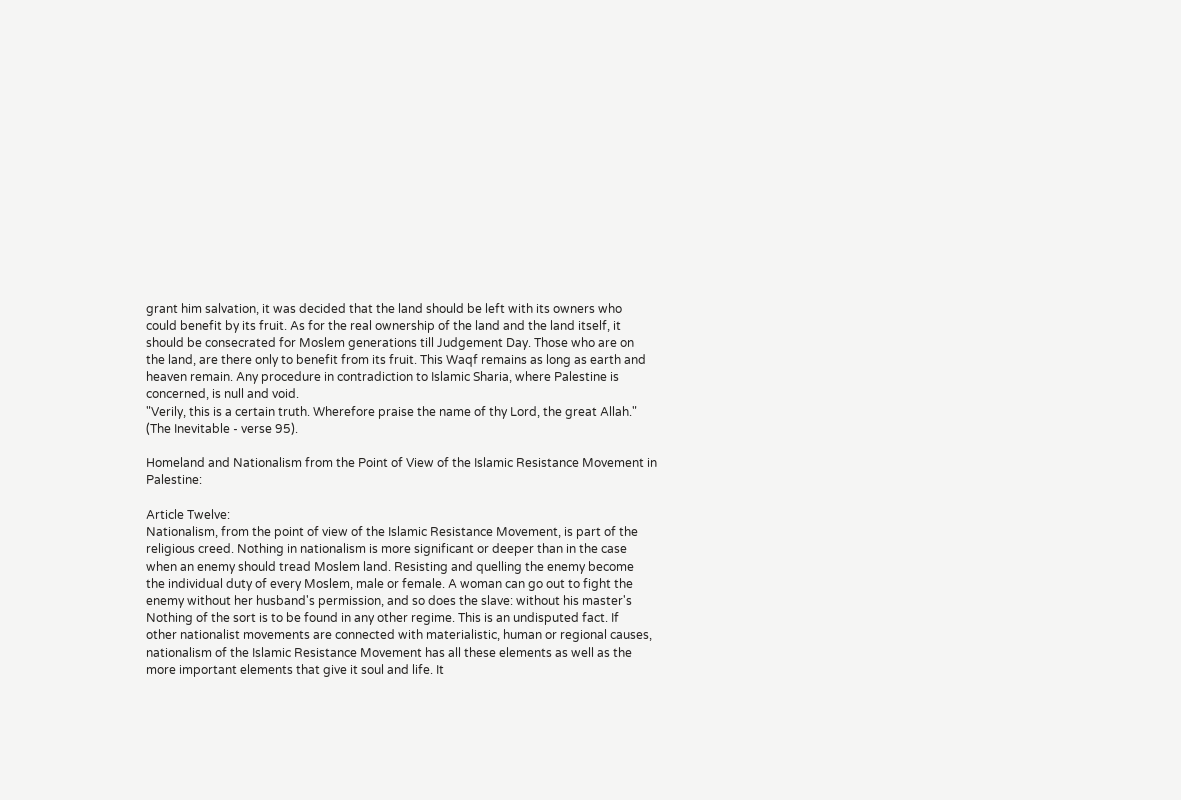grant him salvation, it was decided that the land should be left with its owners who
could benefit by its fruit. As for the real ownership of the land and the land itself, it
should be consecrated for Moslem generations till Judgement Day. Those who are on
the land, are there only to benefit from its fruit. This Waqf remains as long as earth and
heaven remain. Any procedure in contradiction to Islamic Sharia, where Palestine is
concerned, is null and void.
"Verily, this is a certain truth. Wherefore praise the name of thy Lord, the great Allah."
(The Inevitable - verse 95).

Homeland and Nationalism from the Point of View of the Islamic Resistance Movement in Palestine:

Article Twelve:
Nationalism, from the point of view of the Islamic Resistance Movement, is part of the
religious creed. Nothing in nationalism is more significant or deeper than in the case
when an enemy should tread Moslem land. Resisting and quelling the enemy become
the individual duty of every Moslem, male or female. A woman can go out to fight the
enemy without her husband's permission, and so does the slave: without his master's
Nothing of the sort is to be found in any other regime. This is an undisputed fact. If
other nationalist movements are connected with materialistic, human or regional causes,
nationalism of the Islamic Resistance Movement has all these elements as well as the
more important elements that give it soul and life. It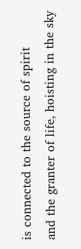is connected to the source of spirit
and the granter of life, hoisting in the sky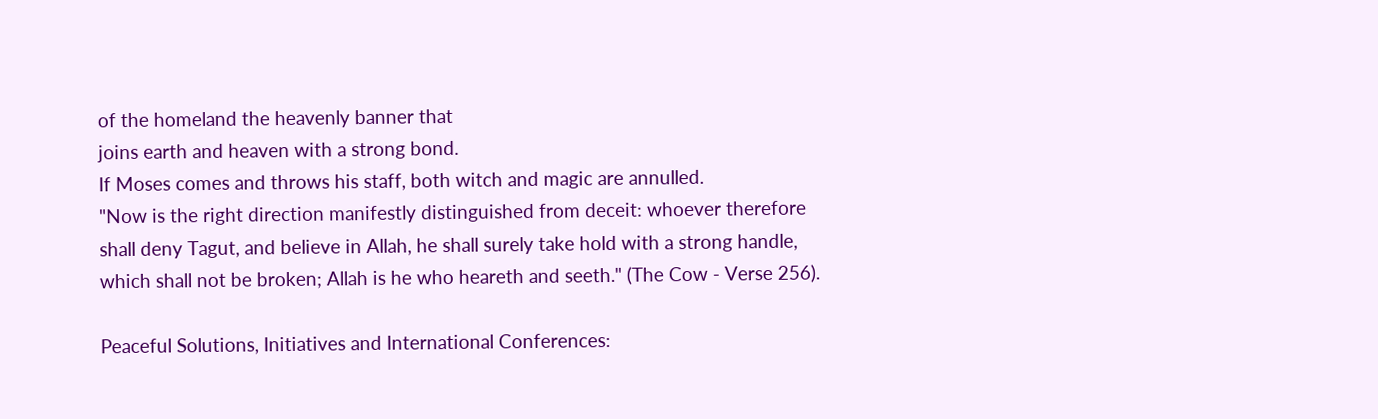of the homeland the heavenly banner that
joins earth and heaven with a strong bond.
If Moses comes and throws his staff, both witch and magic are annulled.
"Now is the right direction manifestly distinguished from deceit: whoever therefore
shall deny Tagut, and believe in Allah, he shall surely take hold with a strong handle,
which shall not be broken; Allah is he who heareth and seeth." (The Cow - Verse 256).

Peaceful Solutions, Initiatives and International Conferences: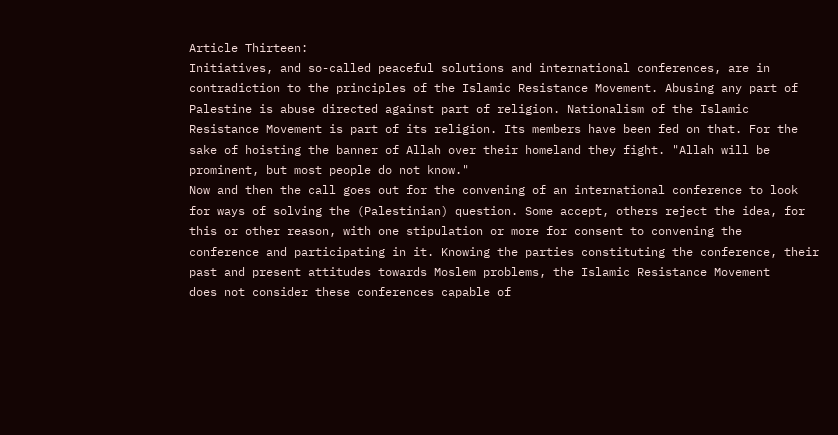Article Thirteen:
Initiatives, and so-called peaceful solutions and international conferences, are in
contradiction to the principles of the Islamic Resistance Movement. Abusing any part of
Palestine is abuse directed against part of religion. Nationalism of the Islamic
Resistance Movement is part of its religion. Its members have been fed on that. For the
sake of hoisting the banner of Allah over their homeland they fight. "Allah will be
prominent, but most people do not know."
Now and then the call goes out for the convening of an international conference to look
for ways of solving the (Palestinian) question. Some accept, others reject the idea, for
this or other reason, with one stipulation or more for consent to convening the
conference and participating in it. Knowing the parties constituting the conference, their
past and present attitudes towards Moslem problems, the Islamic Resistance Movement
does not consider these conferences capable of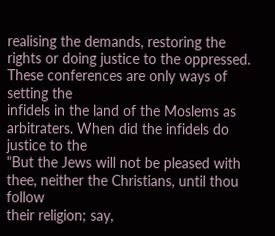realising the demands, restoring the
rights or doing justice to the oppressed. These conferences are only ways of setting the
infidels in the land of the Moslems as arbitraters. When did the infidels do justice to the
"But the Jews will not be pleased with thee, neither the Christians, until thou follow
their religion; say,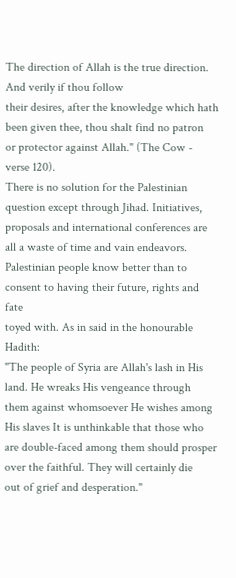The direction of Allah is the true direction. And verily if thou follow
their desires, after the knowledge which hath been given thee, thou shalt find no patron
or protector against Allah." (The Cow - verse 120).
There is no solution for the Palestinian question except through Jihad. Initiatives,
proposals and international conferences are all a waste of time and vain endeavors.
Palestinian people know better than to consent to having their future, rights and fate
toyed with. As in said in the honourable Hadith:
"The people of Syria are Allah's lash in His land. He wreaks His vengeance through
them against whomsoever He wishes among His slaves It is unthinkable that those who
are double-faced among them should prosper over the faithful. They will certainly die
out of grief and desperation."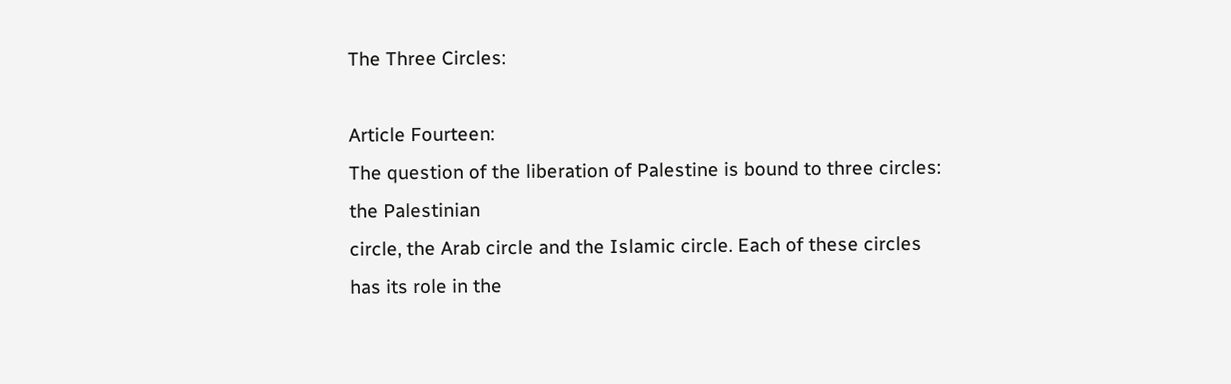The Three Circles:

Article Fourteen:
The question of the liberation of Palestine is bound to three circles: the Palestinian
circle, the Arab circle and the Islamic circle. Each of these circles has its role in the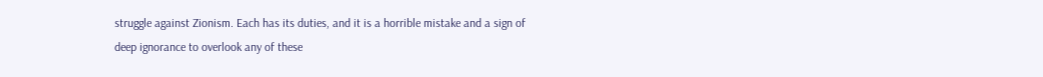struggle against Zionism. Each has its duties, and it is a horrible mistake and a sign of
deep ignorance to overlook any of these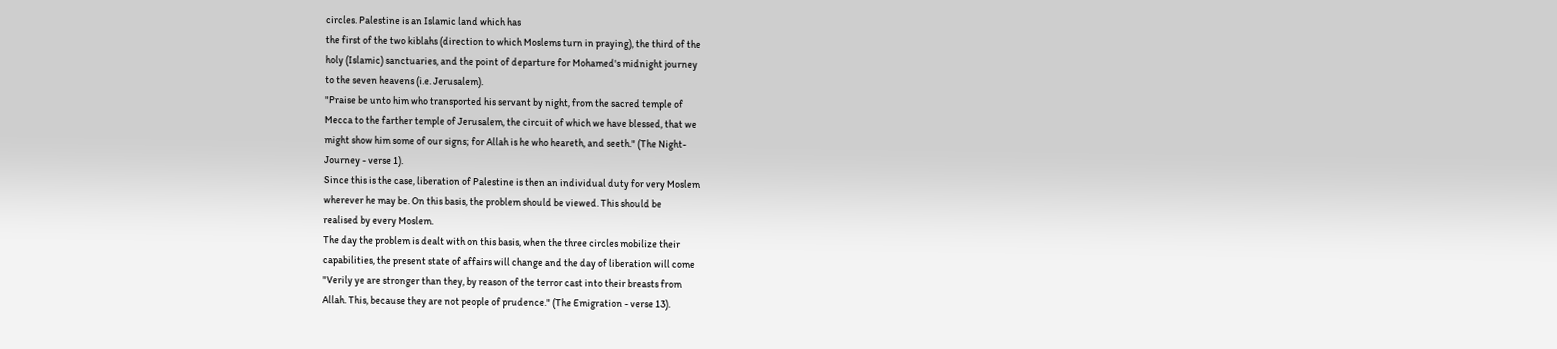circles. Palestine is an Islamic land which has
the first of the two kiblahs (direction to which Moslems turn in praying), the third of the
holy (Islamic) sanctuaries, and the point of departure for Mohamed's midnight journey
to the seven heavens (i.e. Jerusalem).
"Praise be unto him who transported his servant by night, from the sacred temple of
Mecca to the farther temple of Jerusalem, the circuit of which we have blessed, that we
might show him some of our signs; for Allah is he who heareth, and seeth." (The Night-
Journey - verse 1).
Since this is the case, liberation of Palestine is then an individual duty for very Moslem
wherever he may be. On this basis, the problem should be viewed. This should be
realised by every Moslem.
The day the problem is dealt with on this basis, when the three circles mobilize their
capabilities, the present state of affairs will change and the day of liberation will come
"Verily ye are stronger than they, by reason of the terror cast into their breasts from
Allah. This, because they are not people of prudence." (The Emigration - verse 13).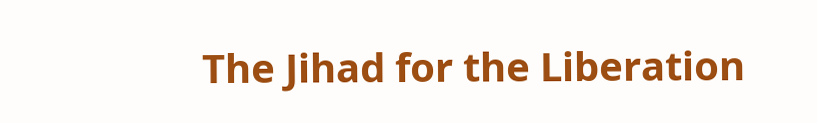The Jihad for the Liberation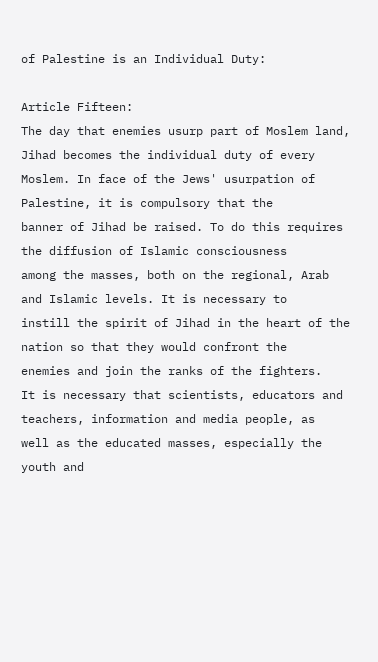of Palestine is an Individual Duty:

Article Fifteen:
The day that enemies usurp part of Moslem land, Jihad becomes the individual duty of every Moslem. In face of the Jews' usurpation of Palestine, it is compulsory that the
banner of Jihad be raised. To do this requires the diffusion of Islamic consciousness
among the masses, both on the regional, Arab and Islamic levels. It is necessary to
instill the spirit of Jihad in the heart of the nation so that they would confront the
enemies and join the ranks of the fighters.
It is necessary that scientists, educators and teachers, information and media people, as
well as the educated masses, especially the youth and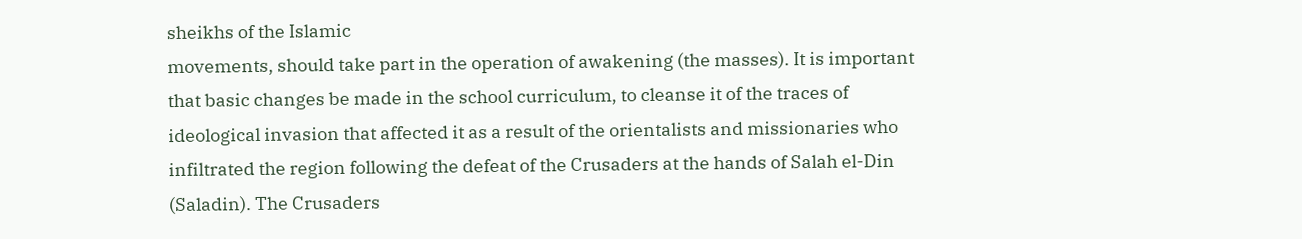sheikhs of the Islamic
movements, should take part in the operation of awakening (the masses). It is important
that basic changes be made in the school curriculum, to cleanse it of the traces of
ideological invasion that affected it as a result of the orientalists and missionaries who
infiltrated the region following the defeat of the Crusaders at the hands of Salah el-Din
(Saladin). The Crusaders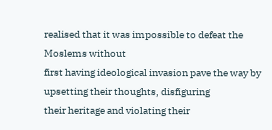realised that it was impossible to defeat the Moslems without
first having ideological invasion pave the way by upsetting their thoughts, disfiguring
their heritage and violating their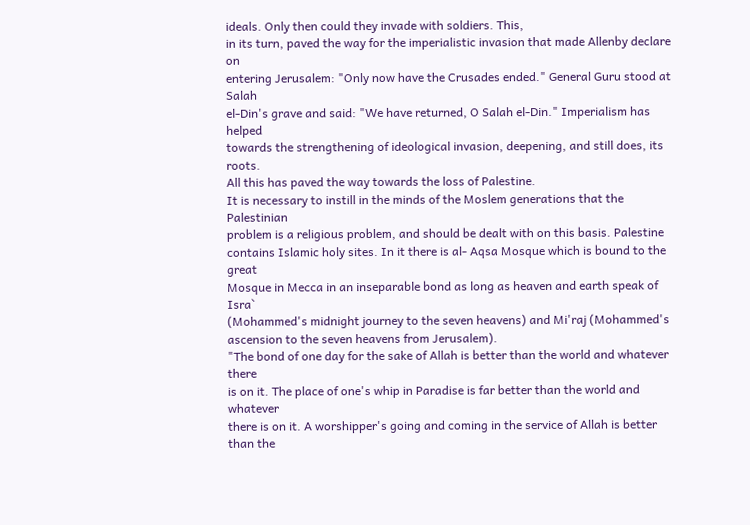ideals. Only then could they invade with soldiers. This,
in its turn, paved the way for the imperialistic invasion that made Allenby declare on
entering Jerusalem: "Only now have the Crusades ended." General Guru stood at Salah
el-Din's grave and said: "We have returned, O Salah el-Din." Imperialism has helped
towards the strengthening of ideological invasion, deepening, and still does, its roots.
All this has paved the way towards the loss of Palestine.
It is necessary to instill in the minds of the Moslem generations that the Palestinian
problem is a religious problem, and should be dealt with on this basis. Palestine
contains Islamic holy sites. In it there is al- Aqsa Mosque which is bound to the great
Mosque in Mecca in an inseparable bond as long as heaven and earth speak of Isra`
(Mohammed's midnight journey to the seven heavens) and Mi'raj (Mohammed's
ascension to the seven heavens from Jerusalem).
"The bond of one day for the sake of Allah is better than the world and whatever there
is on it. The place of one's whip in Paradise is far better than the world and whatever
there is on it. A worshipper's going and coming in the service of Allah is better than the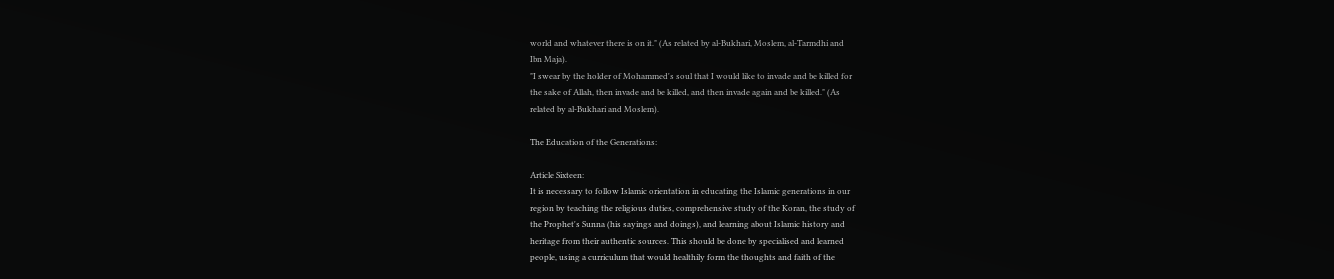world and whatever there is on it." (As related by al-Bukhari, Moslem, al-Tarmdhi and
Ibn Maja).
"I swear by the holder of Mohammed's soul that I would like to invade and be killed for
the sake of Allah, then invade and be killed, and then invade again and be killed." (As
related by al-Bukhari and Moslem).

The Education of the Generations:

Article Sixteen:
It is necessary to follow Islamic orientation in educating the Islamic generations in our
region by teaching the religious duties, comprehensive study of the Koran, the study of
the Prophet's Sunna (his sayings and doings), and learning about Islamic history and
heritage from their authentic sources. This should be done by specialised and learned
people, using a curriculum that would healthily form the thoughts and faith of the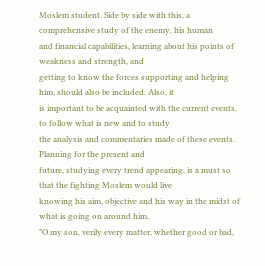Moslem student. Side by side with this, a comprehensive study of the enemy, his human
and financial capabilities, learning about his points of weakness and strength, and
getting to know the forces supporting and helping him, should also be included. Also, it
is important to be acquainted with the current events, to follow what is new and to study
the analysis and commentaries made of these events. Planning for the present and
future, studying every trend appearing, is a must so that the fighting Moslem would live
knowing his aim, objective and his way in the midst of what is going on around him.
"O my son, verily every matter, whether good or bad,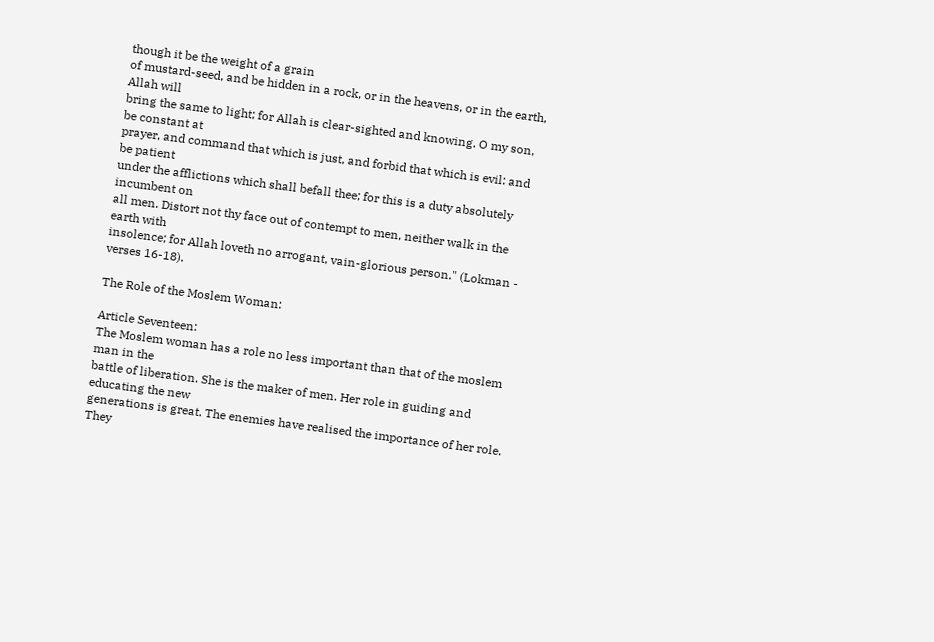though it be the weight of a grain
of mustard-seed, and be hidden in a rock, or in the heavens, or in the earth, Allah will
bring the same to light; for Allah is clear-sighted and knowing. O my son, be constant at
prayer, and command that which is just, and forbid that which is evil: and be patient
under the afflictions which shall befall thee; for this is a duty absolutely incumbent on
all men. Distort not thy face out of contempt to men, neither walk in the earth with
insolence; for Allah loveth no arrogant, vain-glorious person." (Lokman - verses 16-18).

The Role of the Moslem Woman:

Article Seventeen:
The Moslem woman has a role no less important than that of the moslem man in the
battle of liberation. She is the maker of men. Her role in guiding and educating the new
generations is great. The enemies have realised the importance of her role. They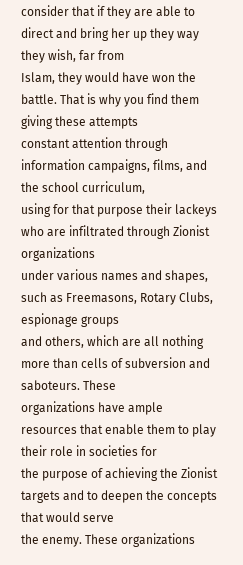consider that if they are able to direct and bring her up they way they wish, far from
Islam, they would have won the battle. That is why you find them giving these attempts
constant attention through information campaigns, films, and the school curriculum,
using for that purpose their lackeys who are infiltrated through Zionist organizations
under various names and shapes, such as Freemasons, Rotary Clubs, espionage groups
and others, which are all nothing more than cells of subversion and saboteurs. These
organizations have ample resources that enable them to play their role in societies for
the purpose of achieving the Zionist targets and to deepen the concepts that would serve
the enemy. These organizations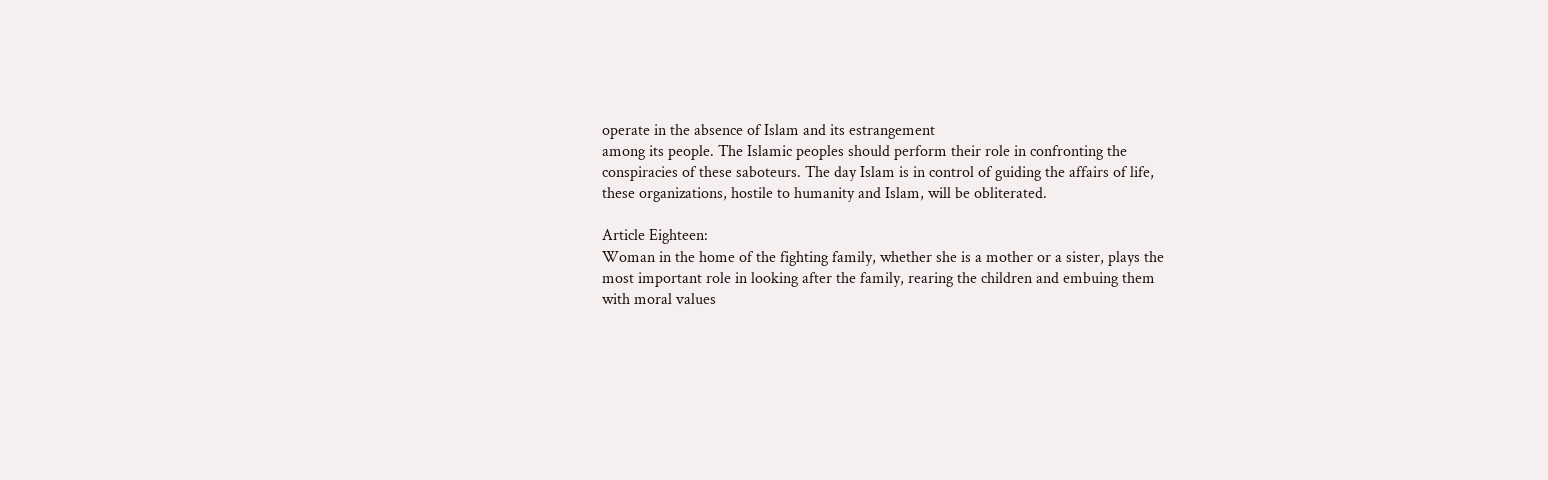operate in the absence of Islam and its estrangement
among its people. The Islamic peoples should perform their role in confronting the
conspiracies of these saboteurs. The day Islam is in control of guiding the affairs of life,
these organizations, hostile to humanity and Islam, will be obliterated.

Article Eighteen:
Woman in the home of the fighting family, whether she is a mother or a sister, plays the
most important role in looking after the family, rearing the children and embuing them
with moral values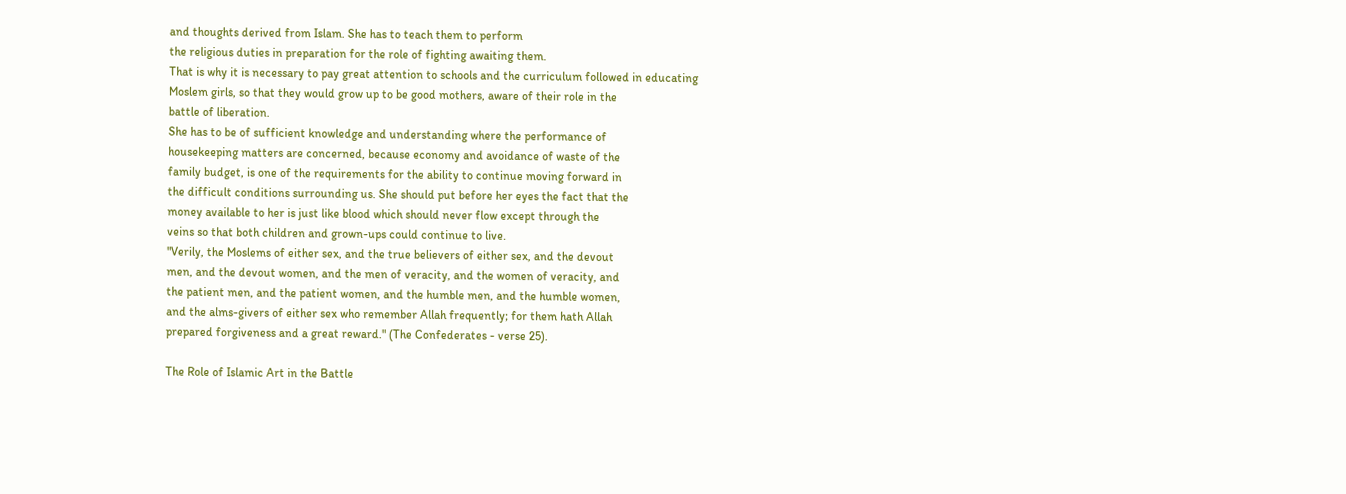and thoughts derived from Islam. She has to teach them to perform
the religious duties in preparation for the role of fighting awaiting them.
That is why it is necessary to pay great attention to schools and the curriculum followed in educating
Moslem girls, so that they would grow up to be good mothers, aware of their role in the
battle of liberation.
She has to be of sufficient knowledge and understanding where the performance of
housekeeping matters are concerned, because economy and avoidance of waste of the
family budget, is one of the requirements for the ability to continue moving forward in
the difficult conditions surrounding us. She should put before her eyes the fact that the
money available to her is just like blood which should never flow except through the
veins so that both children and grown-ups could continue to live.
"Verily, the Moslems of either sex, and the true believers of either sex, and the devout
men, and the devout women, and the men of veracity, and the women of veracity, and
the patient men, and the patient women, and the humble men, and the humble women,
and the alms-givers of either sex who remember Allah frequently; for them hath Allah
prepared forgiveness and a great reward." (The Confederates - verse 25).

The Role of Islamic Art in the Battle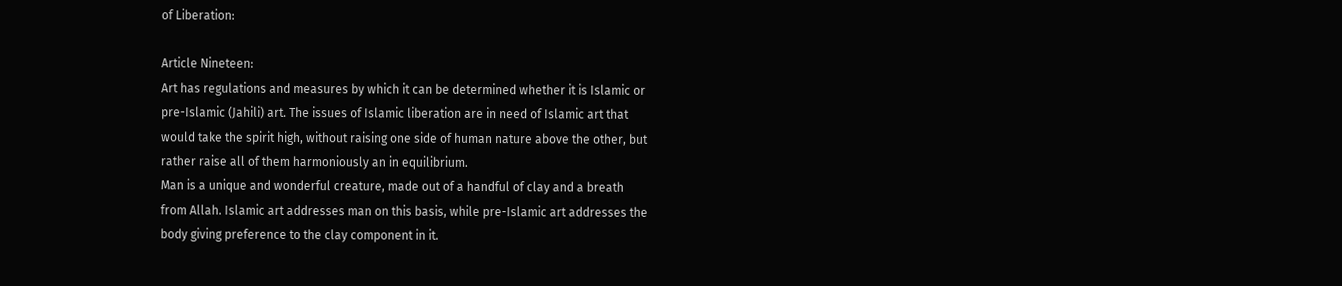of Liberation:

Article Nineteen:
Art has regulations and measures by which it can be determined whether it is Islamic or
pre-Islamic (Jahili) art. The issues of Islamic liberation are in need of Islamic art that
would take the spirit high, without raising one side of human nature above the other, but
rather raise all of them harmoniously an in equilibrium.
Man is a unique and wonderful creature, made out of a handful of clay and a breath
from Allah. Islamic art addresses man on this basis, while pre-Islamic art addresses the
body giving preference to the clay component in it.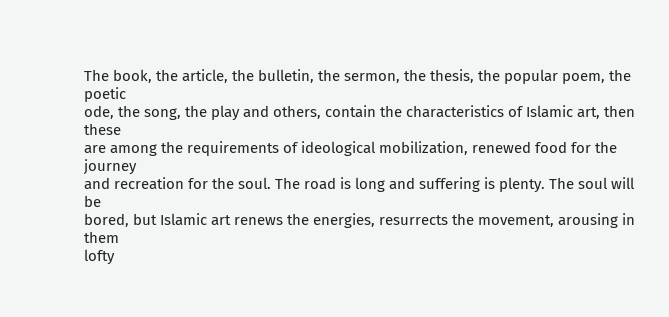The book, the article, the bulletin, the sermon, the thesis, the popular poem, the poetic
ode, the song, the play and others, contain the characteristics of Islamic art, then these
are among the requirements of ideological mobilization, renewed food for the journey
and recreation for the soul. The road is long and suffering is plenty. The soul will be
bored, but Islamic art renews the energies, resurrects the movement, arousing in them
lofty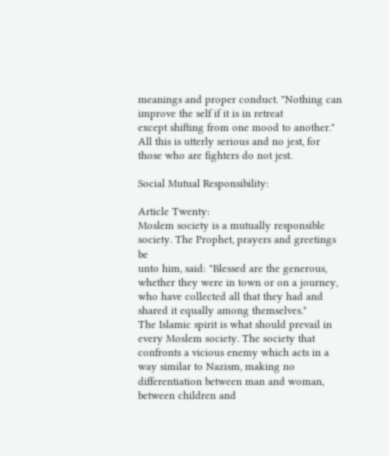meanings and proper conduct. "Nothing can improve the self if it is in retreat
except shifting from one mood to another."
All this is utterly serious and no jest, for those who are fighters do not jest.

Social Mutual Responsibility:

Article Twenty:
Moslem society is a mutually responsible society. The Prophet, prayers and greetings be
unto him, said: "Blessed are the generous, whether they were in town or on a journey,
who have collected all that they had and shared it equally among themselves."
The Islamic spirit is what should prevail in every Moslem society. The society that
confronts a vicious enemy which acts in a way similar to Nazism, making no
differentiation between man and woman, between children and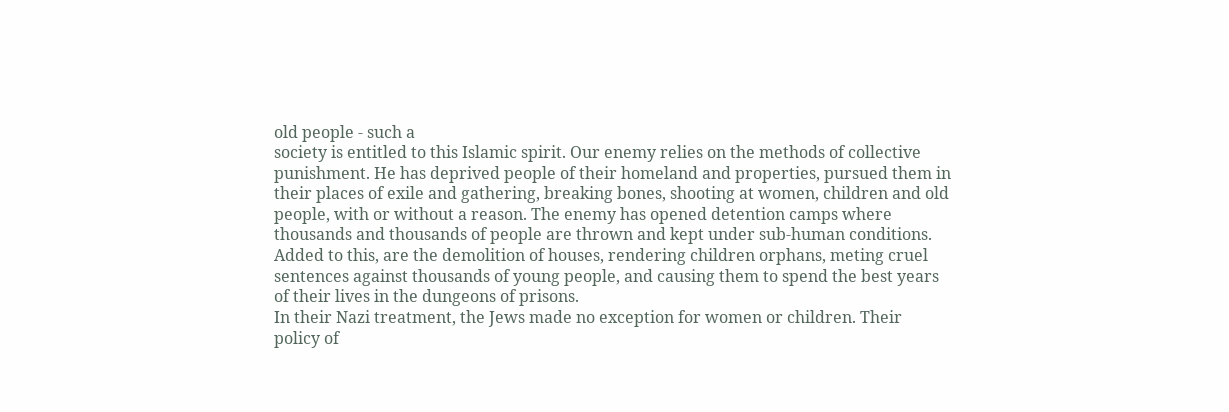old people - such a
society is entitled to this Islamic spirit. Our enemy relies on the methods of collective
punishment. He has deprived people of their homeland and properties, pursued them in
their places of exile and gathering, breaking bones, shooting at women, children and old
people, with or without a reason. The enemy has opened detention camps where
thousands and thousands of people are thrown and kept under sub-human conditions.
Added to this, are the demolition of houses, rendering children orphans, meting cruel
sentences against thousands of young people, and causing them to spend the best years
of their lives in the dungeons of prisons.
In their Nazi treatment, the Jews made no exception for women or children. Their
policy of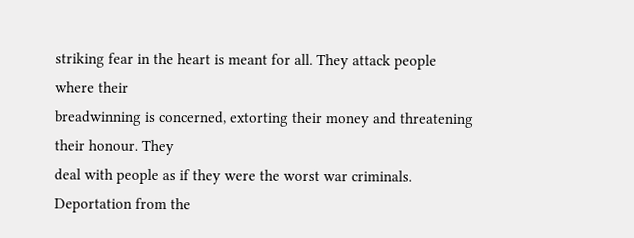striking fear in the heart is meant for all. They attack people where their
breadwinning is concerned, extorting their money and threatening their honour. They
deal with people as if they were the worst war criminals. Deportation from the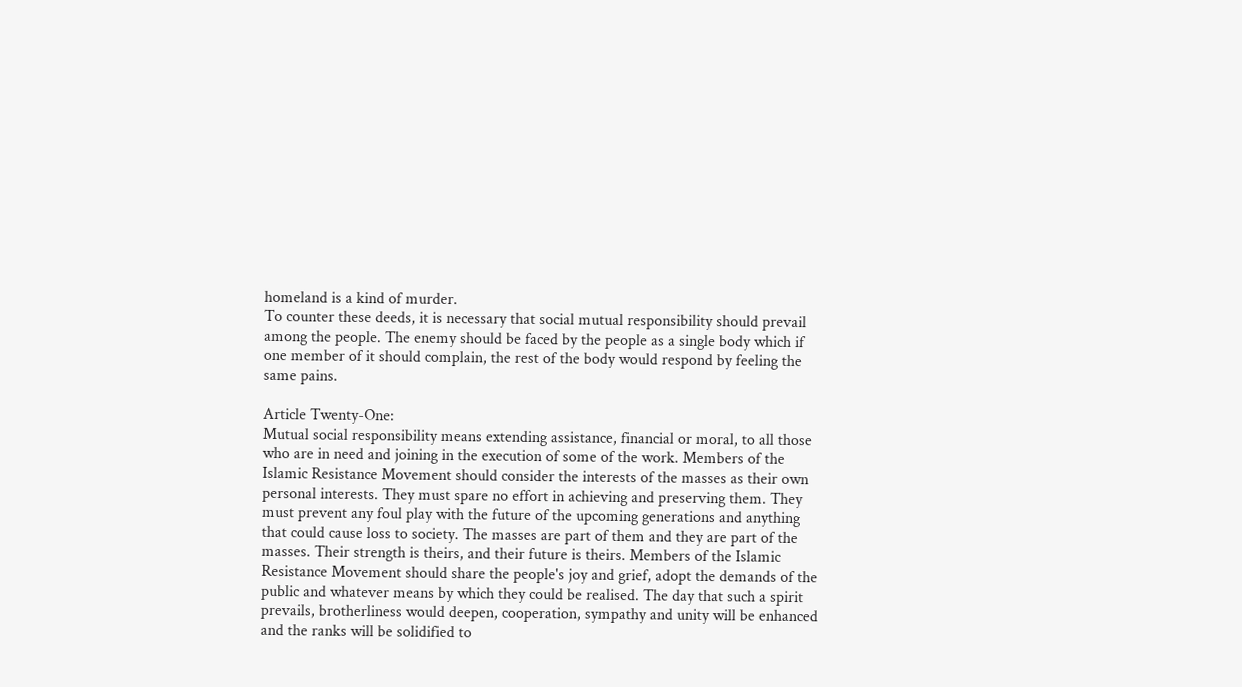homeland is a kind of murder.
To counter these deeds, it is necessary that social mutual responsibility should prevail
among the people. The enemy should be faced by the people as a single body which if
one member of it should complain, the rest of the body would respond by feeling the
same pains.

Article Twenty-One:
Mutual social responsibility means extending assistance, financial or moral, to all those
who are in need and joining in the execution of some of the work. Members of the
Islamic Resistance Movement should consider the interests of the masses as their own
personal interests. They must spare no effort in achieving and preserving them. They
must prevent any foul play with the future of the upcoming generations and anything
that could cause loss to society. The masses are part of them and they are part of the
masses. Their strength is theirs, and their future is theirs. Members of the Islamic
Resistance Movement should share the people's joy and grief, adopt the demands of the
public and whatever means by which they could be realised. The day that such a spirit
prevails, brotherliness would deepen, cooperation, sympathy and unity will be enhanced
and the ranks will be solidified to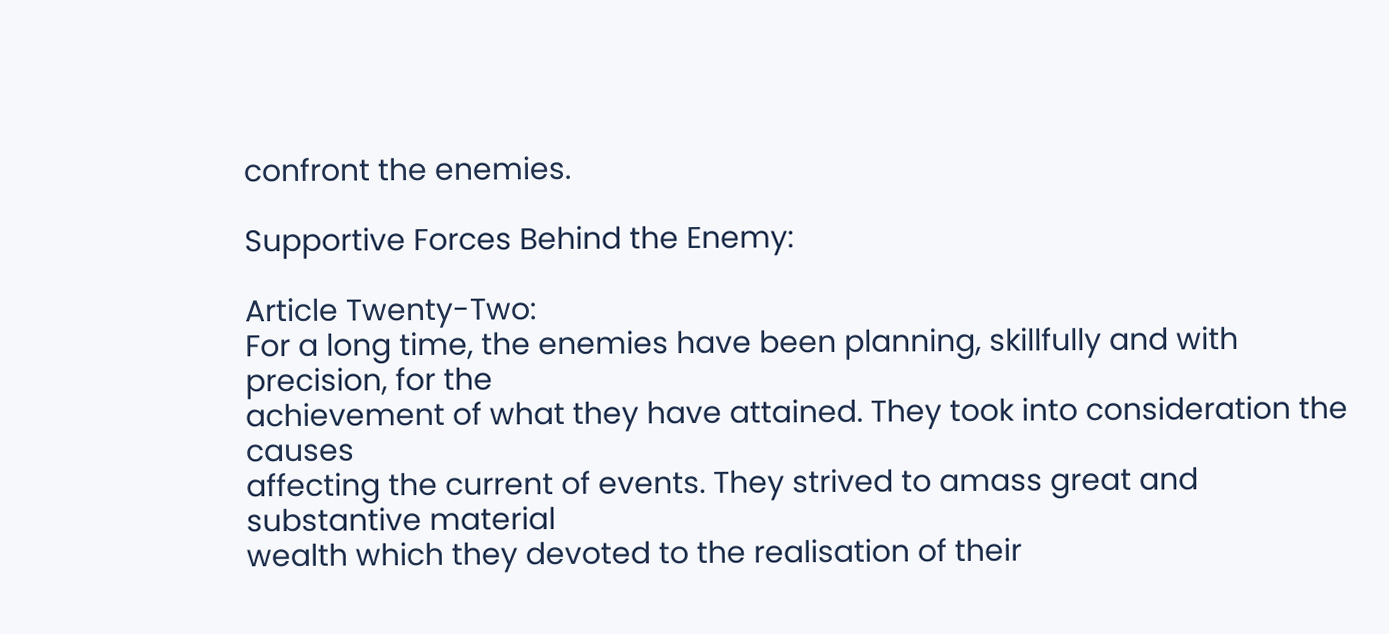confront the enemies.

Supportive Forces Behind the Enemy:

Article Twenty-Two:
For a long time, the enemies have been planning, skillfully and with precision, for the
achievement of what they have attained. They took into consideration the causes
affecting the current of events. They strived to amass great and substantive material
wealth which they devoted to the realisation of their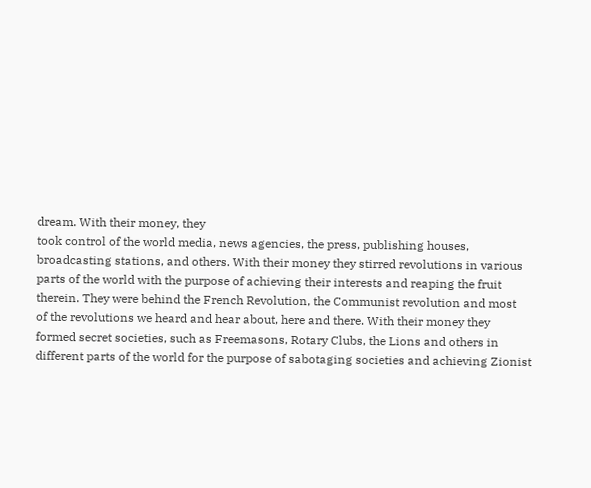dream. With their money, they
took control of the world media, news agencies, the press, publishing houses,
broadcasting stations, and others. With their money they stirred revolutions in various
parts of the world with the purpose of achieving their interests and reaping the fruit
therein. They were behind the French Revolution, the Communist revolution and most
of the revolutions we heard and hear about, here and there. With their money they
formed secret societies, such as Freemasons, Rotary Clubs, the Lions and others in
different parts of the world for the purpose of sabotaging societies and achieving Zionist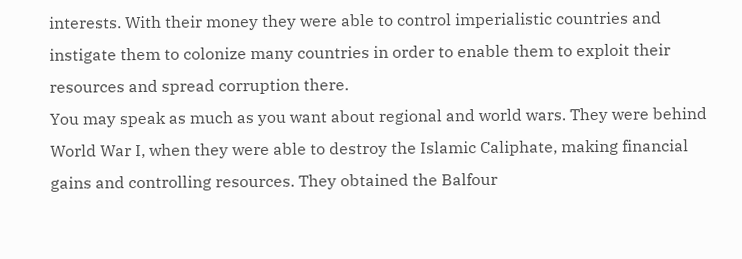interests. With their money they were able to control imperialistic countries and
instigate them to colonize many countries in order to enable them to exploit their
resources and spread corruption there.
You may speak as much as you want about regional and world wars. They were behind
World War I, when they were able to destroy the Islamic Caliphate, making financial
gains and controlling resources. They obtained the Balfour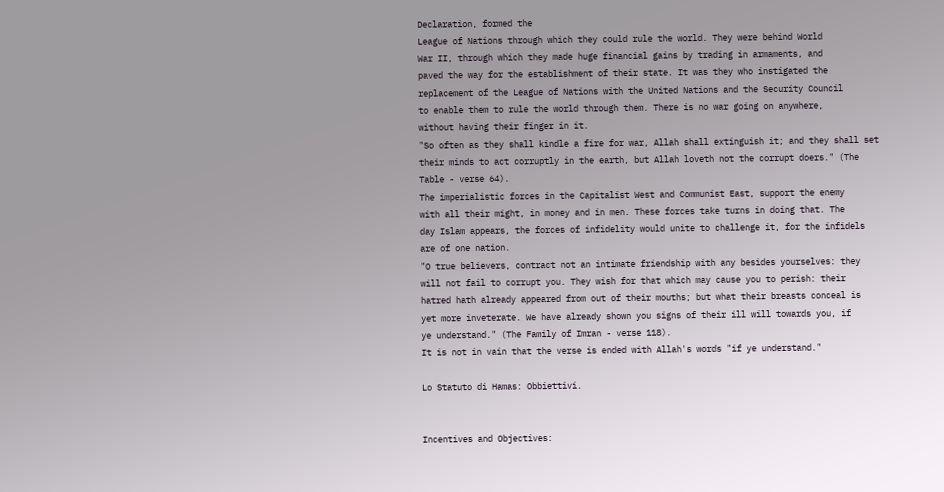Declaration, formed the
League of Nations through which they could rule the world. They were behind World
War II, through which they made huge financial gains by trading in armaments, and
paved the way for the establishment of their state. It was they who instigated the
replacement of the League of Nations with the United Nations and the Security Council
to enable them to rule the world through them. There is no war going on anywhere,
without having their finger in it.
"So often as they shall kindle a fire for war, Allah shall extinguish it; and they shall set
their minds to act corruptly in the earth, but Allah loveth not the corrupt doers." (The
Table - verse 64).
The imperialistic forces in the Capitalist West and Communist East, support the enemy
with all their might, in money and in men. These forces take turns in doing that. The
day Islam appears, the forces of infidelity would unite to challenge it, for the infidels
are of one nation.
"O true believers, contract not an intimate friendship with any besides yourselves: they
will not fail to corrupt you. They wish for that which may cause you to perish: their
hatred hath already appeared from out of their mouths; but what their breasts conceal is
yet more inveterate. We have already shown you signs of their ill will towards you, if
ye understand." (The Family of Imran - verse 118).
It is not in vain that the verse is ended with Allah's words "if ye understand."

Lo Statuto di Hamas: Obbiettivi.


Incentives and Objectives: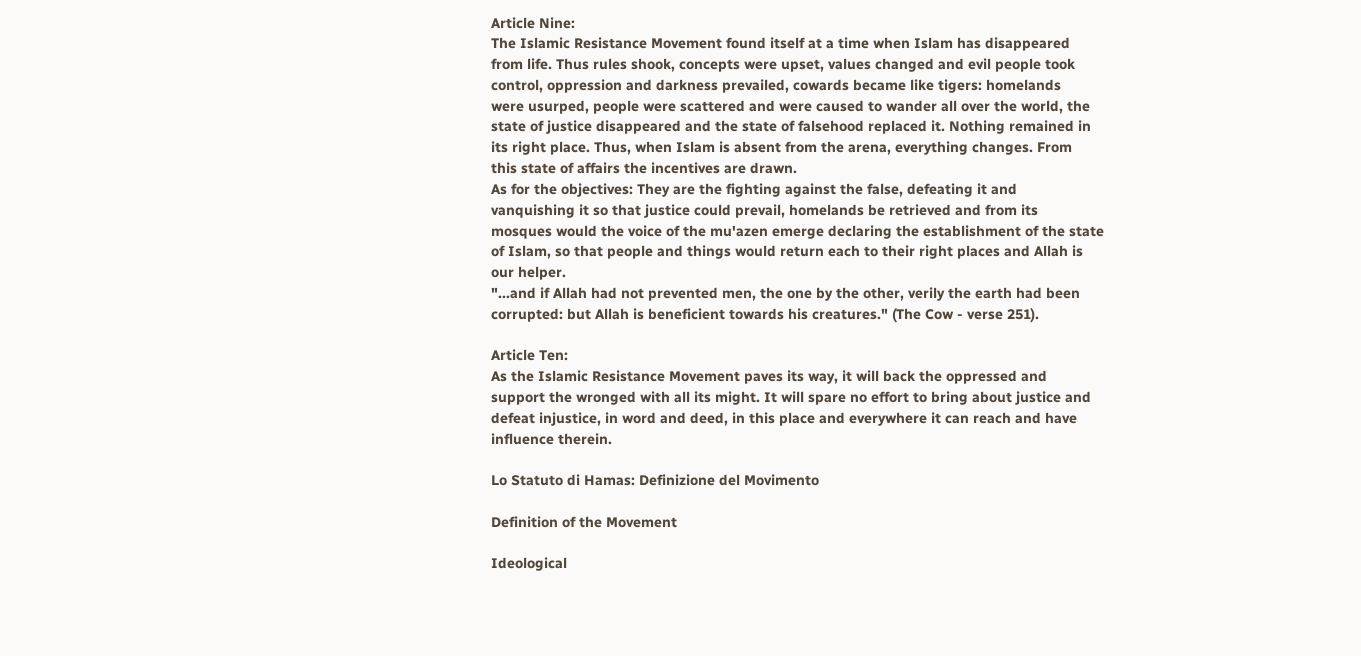Article Nine:
The Islamic Resistance Movement found itself at a time when Islam has disappeared
from life. Thus rules shook, concepts were upset, values changed and evil people took
control, oppression and darkness prevailed, cowards became like tigers: homelands
were usurped, people were scattered and were caused to wander all over the world, the
state of justice disappeared and the state of falsehood replaced it. Nothing remained in
its right place. Thus, when Islam is absent from the arena, everything changes. From
this state of affairs the incentives are drawn.
As for the objectives: They are the fighting against the false, defeating it and
vanquishing it so that justice could prevail, homelands be retrieved and from its
mosques would the voice of the mu'azen emerge declaring the establishment of the state
of Islam, so that people and things would return each to their right places and Allah is
our helper.
"...and if Allah had not prevented men, the one by the other, verily the earth had been
corrupted: but Allah is beneficient towards his creatures." (The Cow - verse 251).

Article Ten:
As the Islamic Resistance Movement paves its way, it will back the oppressed and
support the wronged with all its might. It will spare no effort to bring about justice and
defeat injustice, in word and deed, in this place and everywhere it can reach and have
influence therein.

Lo Statuto di Hamas: Definizione del Movimento

Definition of the Movement

Ideological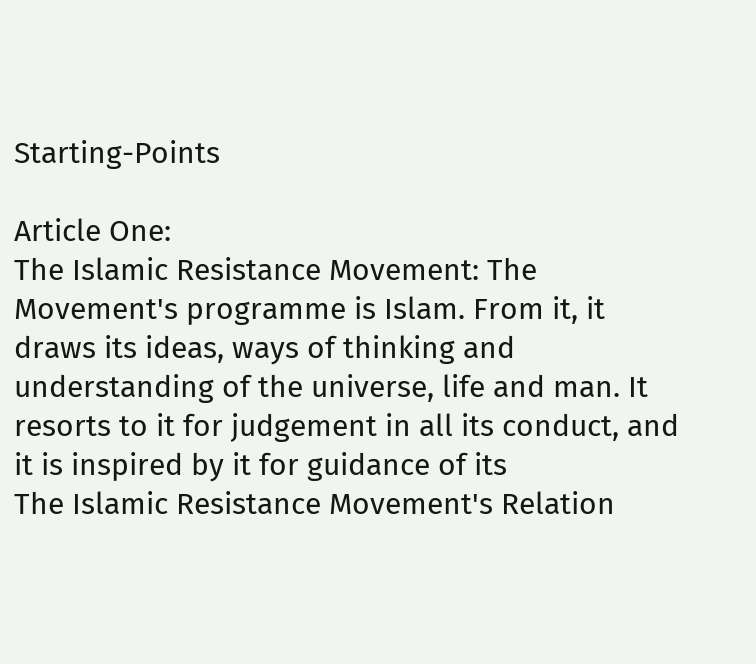Starting-Points

Article One:
The Islamic Resistance Movement: The Movement's programme is Islam. From it, it
draws its ideas, ways of thinking and understanding of the universe, life and man. It
resorts to it for judgement in all its conduct, and it is inspired by it for guidance of its
The Islamic Resistance Movement's Relation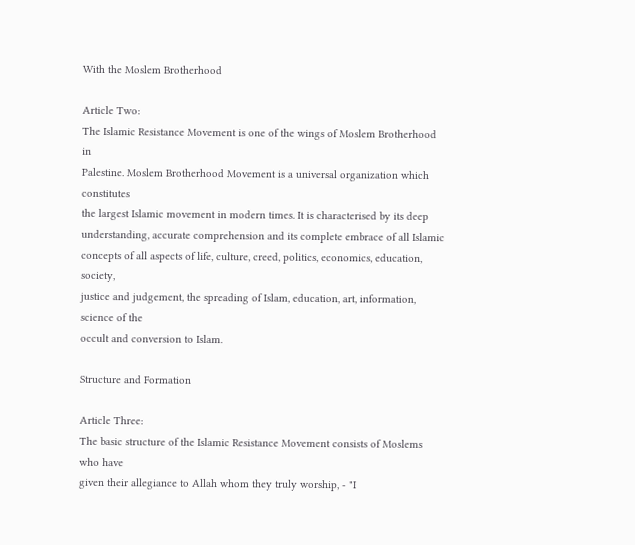With the Moslem Brotherhood

Article Two:
The Islamic Resistance Movement is one of the wings of Moslem Brotherhood in
Palestine. Moslem Brotherhood Movement is a universal organization which constitutes
the largest Islamic movement in modern times. It is characterised by its deep
understanding, accurate comprehension and its complete embrace of all Islamic
concepts of all aspects of life, culture, creed, politics, economics, education, society,
justice and judgement, the spreading of Islam, education, art, information, science of the
occult and conversion to Islam.

Structure and Formation

Article Three:
The basic structure of the Islamic Resistance Movement consists of Moslems who have
given their allegiance to Allah whom they truly worship, - "I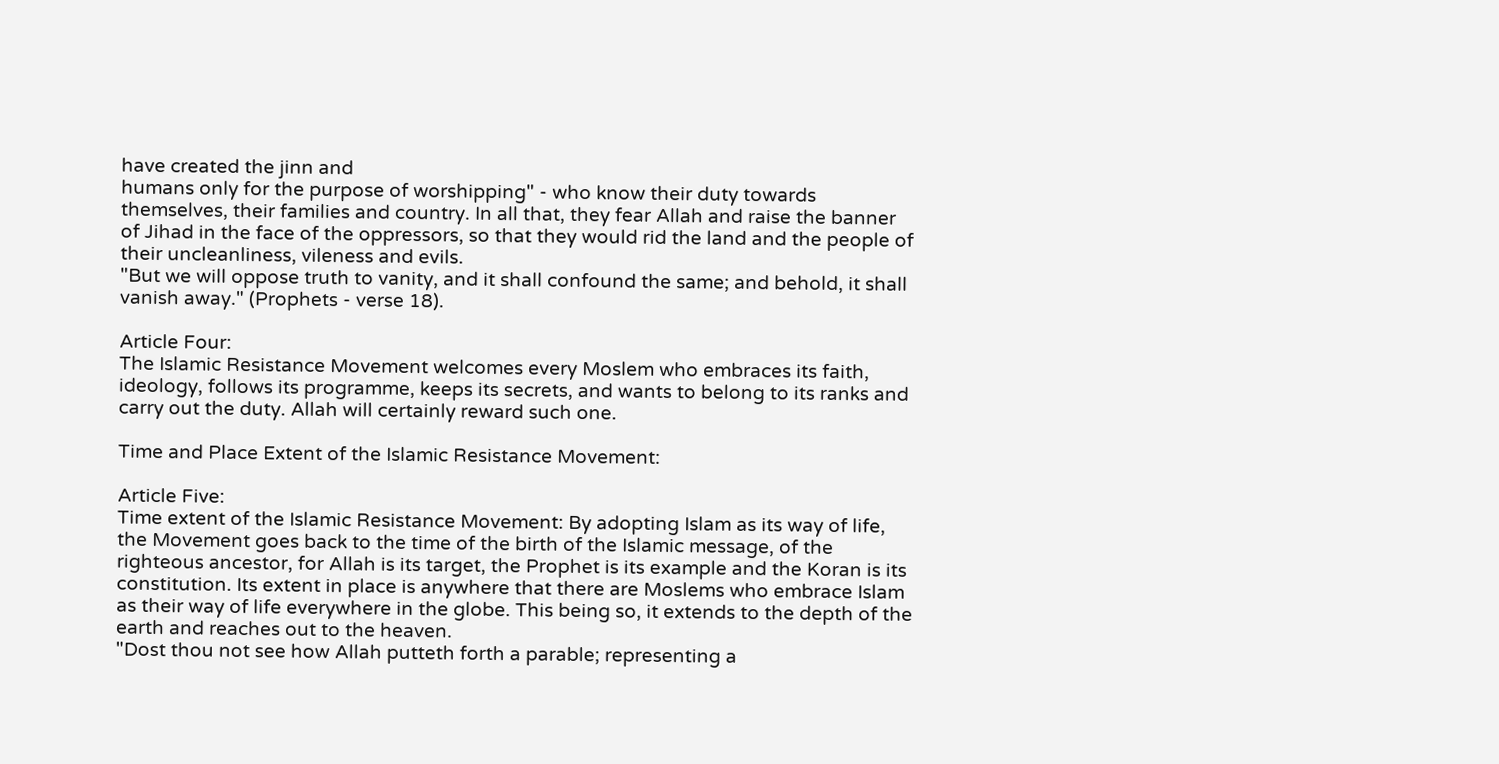have created the jinn and
humans only for the purpose of worshipping" - who know their duty towards
themselves, their families and country. In all that, they fear Allah and raise the banner
of Jihad in the face of the oppressors, so that they would rid the land and the people of
their uncleanliness, vileness and evils.
"But we will oppose truth to vanity, and it shall confound the same; and behold, it shall
vanish away." (Prophets - verse 18).

Article Four:
The Islamic Resistance Movement welcomes every Moslem who embraces its faith,
ideology, follows its programme, keeps its secrets, and wants to belong to its ranks and
carry out the duty. Allah will certainly reward such one.

Time and Place Extent of the Islamic Resistance Movement:

Article Five:
Time extent of the Islamic Resistance Movement: By adopting Islam as its way of life,
the Movement goes back to the time of the birth of the Islamic message, of the
righteous ancestor, for Allah is its target, the Prophet is its example and the Koran is its
constitution. Its extent in place is anywhere that there are Moslems who embrace Islam
as their way of life everywhere in the globe. This being so, it extends to the depth of the
earth and reaches out to the heaven.
"Dost thou not see how Allah putteth forth a parable; representing a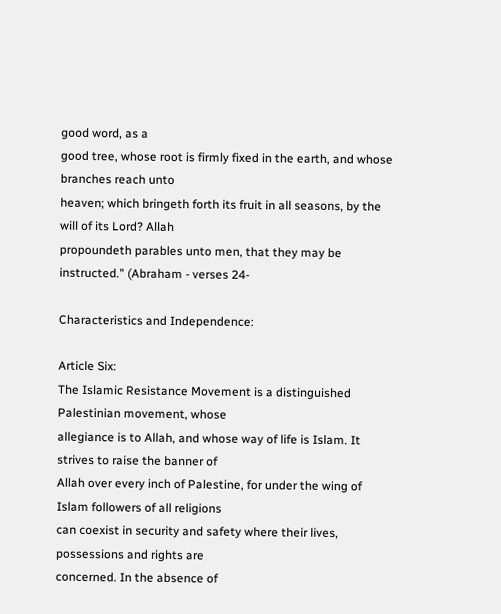good word, as a
good tree, whose root is firmly fixed in the earth, and whose branches reach unto
heaven; which bringeth forth its fruit in all seasons, by the will of its Lord? Allah
propoundeth parables unto men, that they may be instructed." (Abraham - verses 24-

Characteristics and Independence:

Article Six:
The Islamic Resistance Movement is a distinguished Palestinian movement, whose
allegiance is to Allah, and whose way of life is Islam. It strives to raise the banner of
Allah over every inch of Palestine, for under the wing of Islam followers of all religions
can coexist in security and safety where their lives, possessions and rights are
concerned. In the absence of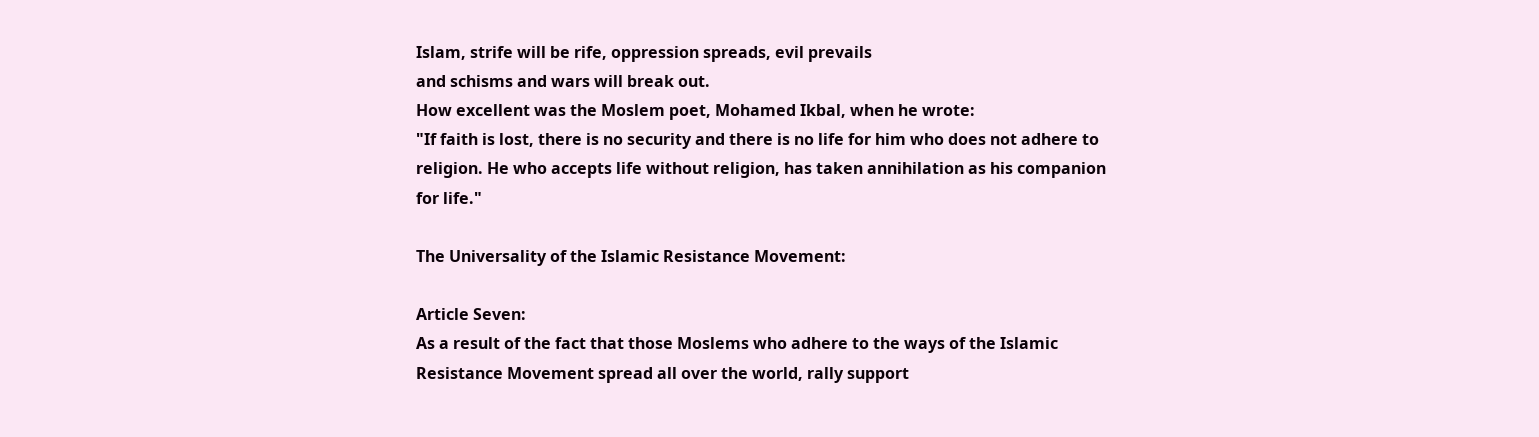Islam, strife will be rife, oppression spreads, evil prevails
and schisms and wars will break out.
How excellent was the Moslem poet, Mohamed Ikbal, when he wrote:
"If faith is lost, there is no security and there is no life for him who does not adhere to
religion. He who accepts life without religion, has taken annihilation as his companion
for life."

The Universality of the Islamic Resistance Movement:

Article Seven:
As a result of the fact that those Moslems who adhere to the ways of the Islamic
Resistance Movement spread all over the world, rally support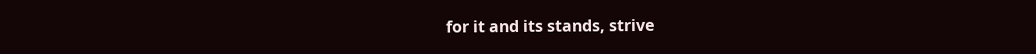for it and its stands, strive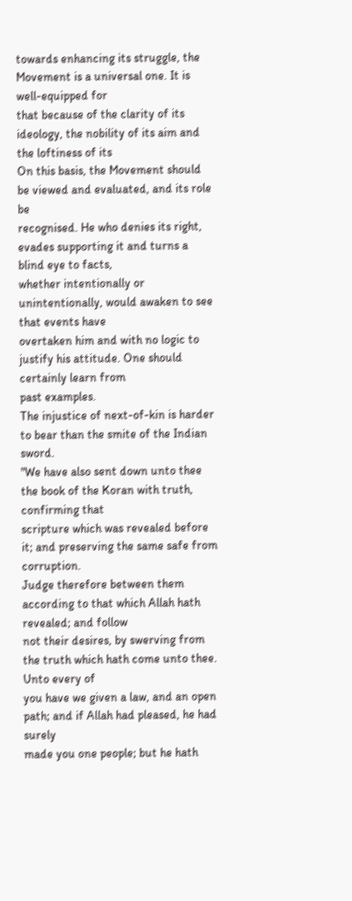towards enhancing its struggle, the Movement is a universal one. It is well-equipped for
that because of the clarity of its ideology, the nobility of its aim and the loftiness of its
On this basis, the Movement should be viewed and evaluated, and its role be
recognised. He who denies its right, evades supporting it and turns a blind eye to facts,
whether intentionally or unintentionally, would awaken to see that events have
overtaken him and with no logic to justify his attitude. One should certainly learn from
past examples.
The injustice of next-of-kin is harder to bear than the smite of the Indian sword.
"We have also sent down unto thee the book of the Koran with truth, confirming that
scripture which was revealed before it; and preserving the same safe from corruption.
Judge therefore between them according to that which Allah hath revealed; and follow
not their desires, by swerving from the truth which hath come unto thee. Unto every of
you have we given a law, and an open path; and if Allah had pleased, he had surely
made you one people; but he hath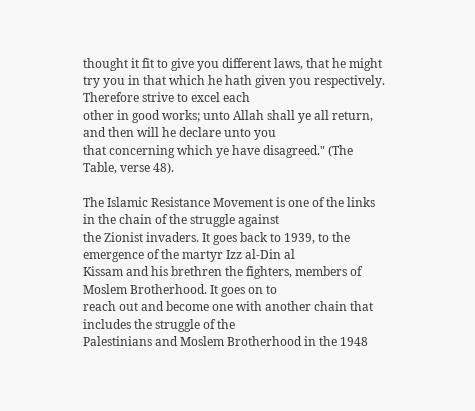thought it fit to give you different laws, that he might
try you in that which he hath given you respectively. Therefore strive to excel each
other in good works; unto Allah shall ye all return, and then will he declare unto you
that concerning which ye have disagreed." (The Table, verse 48).

The Islamic Resistance Movement is one of the links in the chain of the struggle against
the Zionist invaders. It goes back to 1939, to the emergence of the martyr Izz al-Din al
Kissam and his brethren the fighters, members of Moslem Brotherhood. It goes on to
reach out and become one with another chain that includes the struggle of the
Palestinians and Moslem Brotherhood in the 1948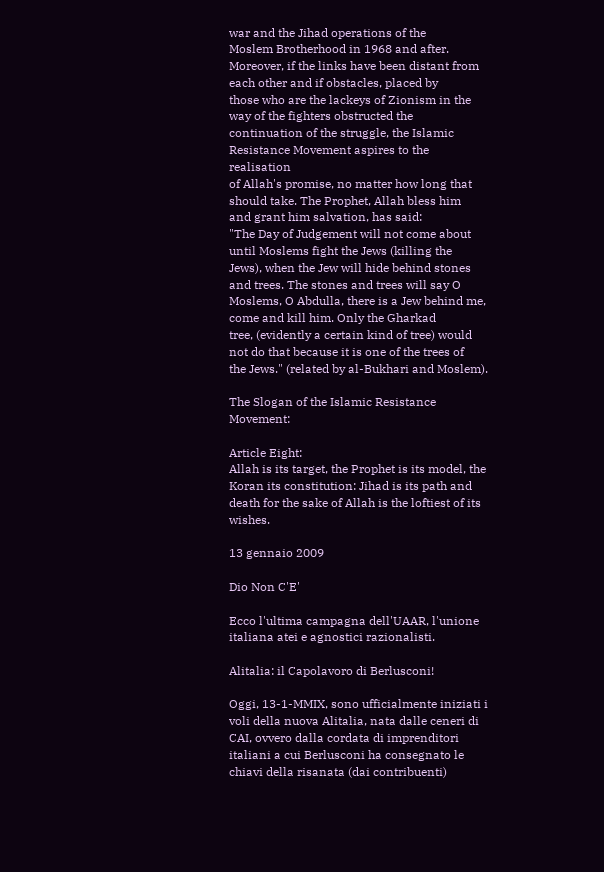war and the Jihad operations of the
Moslem Brotherhood in 1968 and after.
Moreover, if the links have been distant from each other and if obstacles, placed by
those who are the lackeys of Zionism in the way of the fighters obstructed the
continuation of the struggle, the Islamic Resistance Movement aspires to the realisation
of Allah's promise, no matter how long that should take. The Prophet, Allah bless him
and grant him salvation, has said:
"The Day of Judgement will not come about until Moslems fight the Jews (killing the
Jews), when the Jew will hide behind stones and trees. The stones and trees will say O
Moslems, O Abdulla, there is a Jew behind me, come and kill him. Only the Gharkad
tree, (evidently a certain kind of tree) would not do that because it is one of the trees of
the Jews." (related by al-Bukhari and Moslem).

The Slogan of the Islamic Resistance Movement:

Article Eight:
Allah is its target, the Prophet is its model, the Koran its constitution: Jihad is its path and death for the sake of Allah is the loftiest of its wishes.

13 gennaio 2009

Dio Non C'E'

Ecco l'ultima campagna dell'UAAR, l'unione italiana atei e agnostici razionalisti.

Alitalia: il Capolavoro di Berlusconi!

Oggi, 13-1-MMIX, sono ufficialmente iniziati i voli della nuova Alitalia, nata dalle ceneri di CAI, ovvero dalla cordata di imprenditori italiani a cui Berlusconi ha consegnato le chiavi della risanata (dai contribuenti)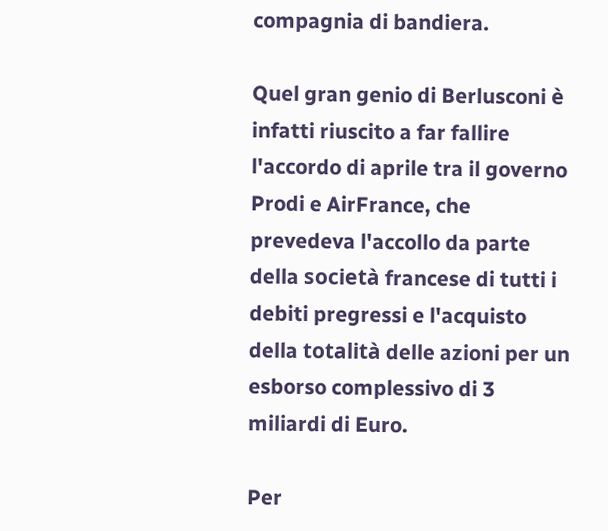compagnia di bandiera.

Quel gran genio di Berlusconi è infatti riuscito a far fallire l'accordo di aprile tra il governo Prodi e AirFrance, che prevedeva l'accollo da parte della società francese di tutti i debiti pregressi e l'acquisto della totalità delle azioni per un esborso complessivo di 3 miliardi di Euro.

Per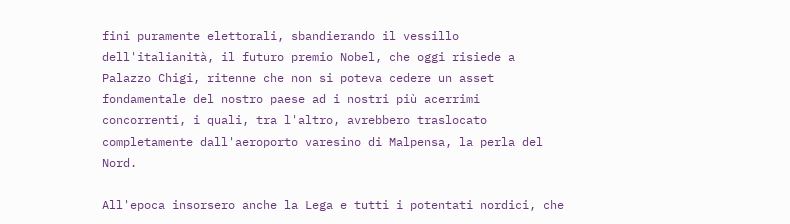fini puramente elettorali, sbandierando il vessillo dell'italianità, il futuro premio Nobel, che oggi risiede a Palazzo Chigi, ritenne che non si poteva cedere un asset fondamentale del nostro paese ad i nostri più acerrimi concorrenti, i quali, tra l'altro, avrebbero traslocato completamente dall'aeroporto varesino di Malpensa, la perla del Nord.

All'epoca insorsero anche la Lega e tutti i potentati nordici, che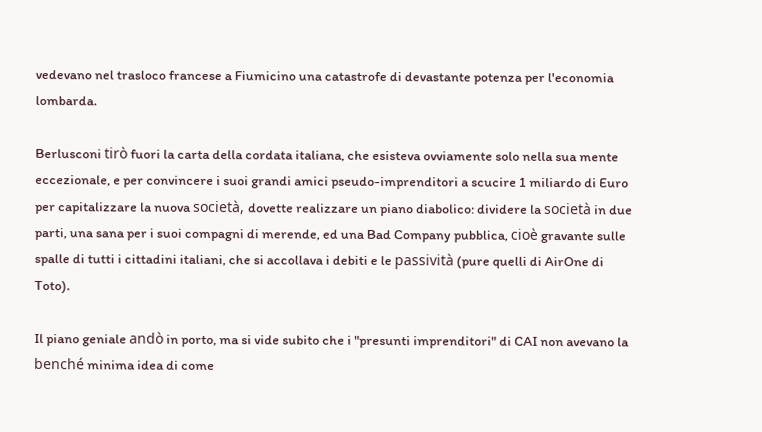vedevano nel trasloco francese a Fiumicino una catastrofe di devastante potenza per l'economia lombarda.

Berlusconi tirò fuori la carta della cordata italiana, che esisteva ovviamente solo nella sua mente eccezionale, e per convincere i suoi grandi amici pseudo-imprenditori a scucire 1 miliardo di Euro per capitalizzare la nuova società, dovette realizzare un piano diabolico: dividere la società in due parti, una sana per i suoi compagni di merende, ed una Bad Company pubblica, cioè gravante sulle spalle di tutti i cittadini italiani, che si accollava i debiti e le passività (pure quelli di AirOne di Toto).

Il piano geniale andò in porto, ma si vide subito che i "presunti imprenditori" di CAI non avevano la benché minima idea di come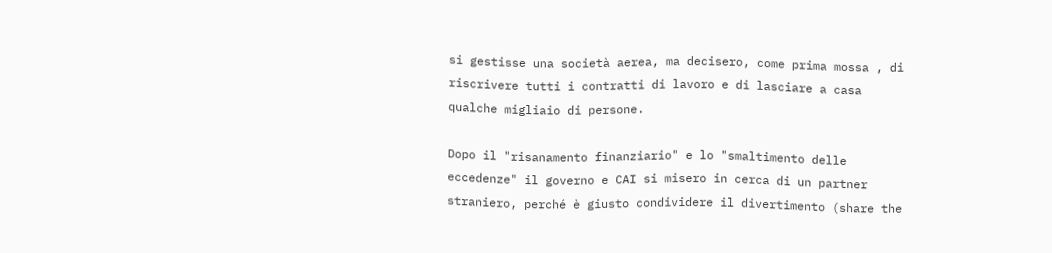si gestisse una società aerea, ma decisero, come prima mossa , di riscrivere tutti i contratti di lavoro e di lasciare a casa qualche migliaio di persone.

Dopo il "risanamento finanziario" e lo "smaltimento delle eccedenze" il governo e CAI si misero in cerca di un partner straniero, perché è giusto condividere il divertimento (share the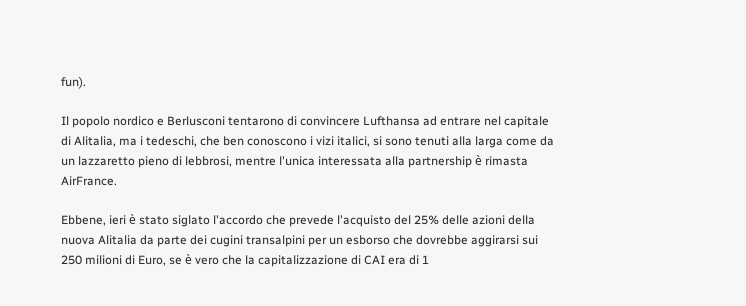fun).

Il popolo nordico e Berlusconi tentarono di convincere Lufthansa ad entrare nel capitale di Alitalia, ma i tedeschi, che ben conoscono i vizi italici, si sono tenuti alla larga come da un lazzaretto pieno di lebbrosi, mentre l'unica interessata alla partnership è rimasta AirFrance.

Ebbene, ieri è stato siglato l'accordo che prevede l'acquisto del 25% delle azioni della nuova Alitalia da parte dei cugini transalpini per un esborso che dovrebbe aggirarsi sui 250 milioni di Euro, se è vero che la capitalizzazione di CAI era di 1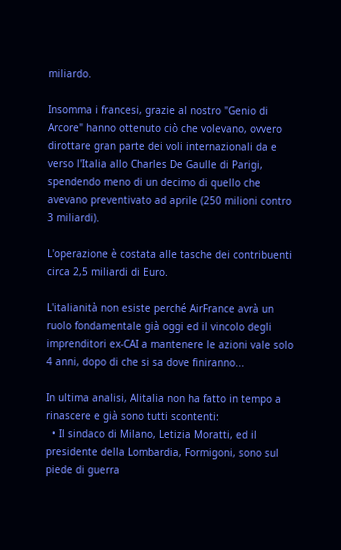miliardo.

Insomma i francesi, grazie al nostro "Genio di Arcore" hanno ottenuto ciò che volevano, ovvero dirottare gran parte dei voli internazionali da e verso l'Italia allo Charles De Gaulle di Parigi, spendendo meno di un decimo di quello che avevano preventivato ad aprile (250 milioni contro 3 miliardi).

L'operazione è costata alle tasche dei contribuenti circa 2,5 miliardi di Euro.

L'italianità non esiste perché AirFrance avrà un ruolo fondamentale già oggi ed il vincolo degli imprenditori ex-CAI a mantenere le azioni vale solo 4 anni, dopo di che si sa dove finiranno...

In ultima analisi, Alitalia non ha fatto in tempo a rinascere e già sono tutti scontenti:
  • Il sindaco di Milano, Letizia Moratti, ed il presidente della Lombardia, Formigoni, sono sul piede di guerra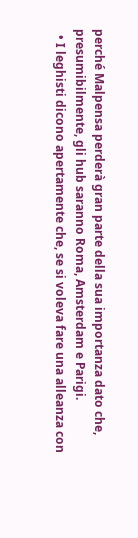perché Malpensa perderà gran parte della sua importanza dato che, presumibilmente, gli hub saranno Roma, Amsterdam e Parigi.
  • I leghisti dicono apertamente che, se si voleva fare una alleanza con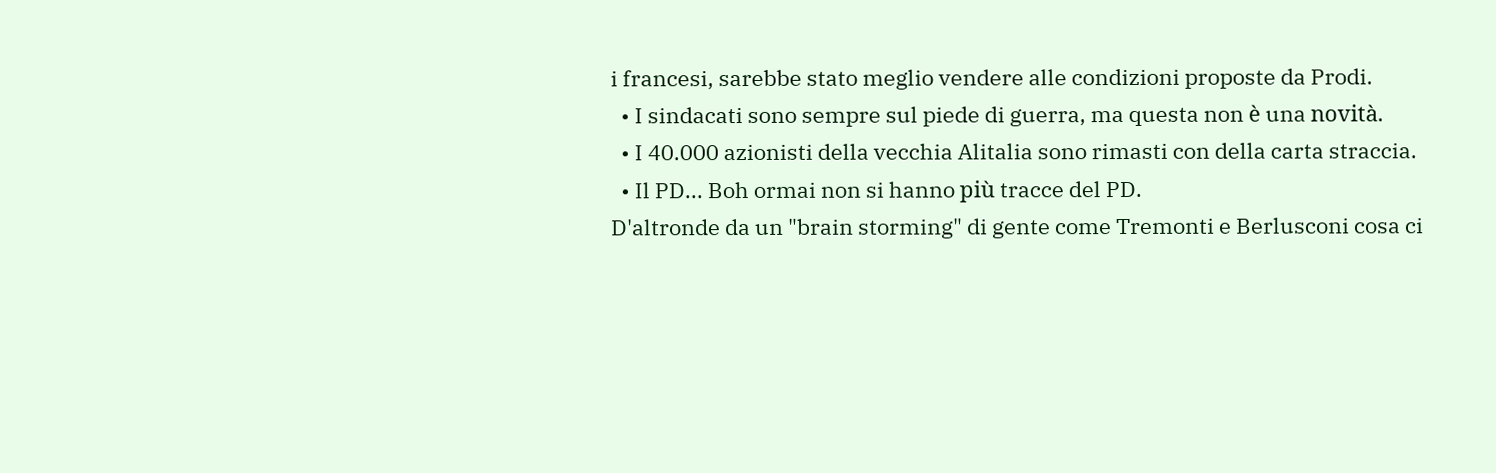i francesi, sarebbe stato meglio vendere alle condizioni proposte da Prodi.
  • I sindacati sono sempre sul piede di guerra, ma questa non è una novità.
  • I 40.000 azionisti della vecchia Alitalia sono rimasti con della carta straccia.
  • Il PD... Boh ormai non si hanno più tracce del PD.
D'altronde da un "brain storming" di gente come Tremonti e Berlusconi cosa ci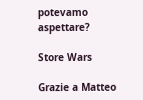potevamo aspettare?

Store Wars

Grazie a Matteo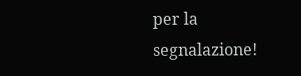per la segnalazione!